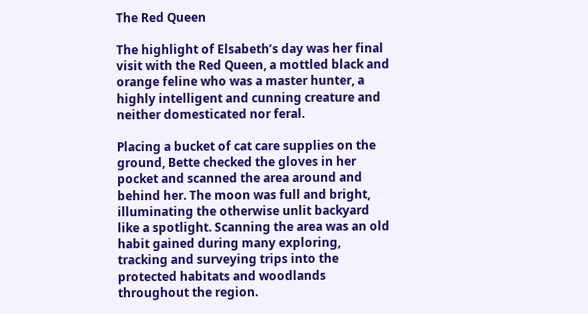The Red Queen

The highlight of Elsabeth’s day was her final visit with the Red Queen, a mottled black and orange feline who was a master hunter, a highly intelligent and cunning creature and neither domesticated nor feral.

Placing a bucket of cat care supplies on the ground, Bette checked the gloves in her pocket and scanned the area around and behind her. The moon was full and bright, illuminating the otherwise unlit backyard like a spotlight. Scanning the area was an old habit gained during many exploring, tracking and surveying trips into the protected habitats and woodlands throughout the region.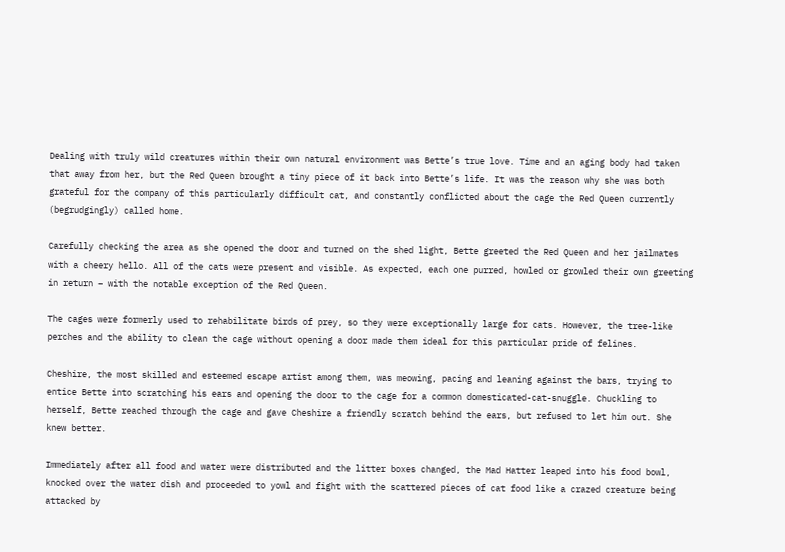Dealing with truly wild creatures within their own natural environment was Bette’s true love. Time and an aging body had taken that away from her, but the Red Queen brought a tiny piece of it back into Bette’s life. It was the reason why she was both grateful for the company of this particularly difficult cat, and constantly conflicted about the cage the Red Queen currently (begrudgingly) called home.

Carefully checking the area as she opened the door and turned on the shed light, Bette greeted the Red Queen and her jailmates with a cheery hello. All of the cats were present and visible. As expected, each one purred, howled or growled their own greeting in return – with the notable exception of the Red Queen.

The cages were formerly used to rehabilitate birds of prey, so they were exceptionally large for cats. However, the tree-like perches and the ability to clean the cage without opening a door made them ideal for this particular pride of felines.

Cheshire, the most skilled and esteemed escape artist among them, was meowing, pacing and leaning against the bars, trying to entice Bette into scratching his ears and opening the door to the cage for a common domesticated-cat-snuggle. Chuckling to herself, Bette reached through the cage and gave Cheshire a friendly scratch behind the ears, but refused to let him out. She knew better.

Immediately after all food and water were distributed and the litter boxes changed, the Mad Hatter leaped into his food bowl, knocked over the water dish and proceeded to yowl and fight with the scattered pieces of cat food like a crazed creature being attacked by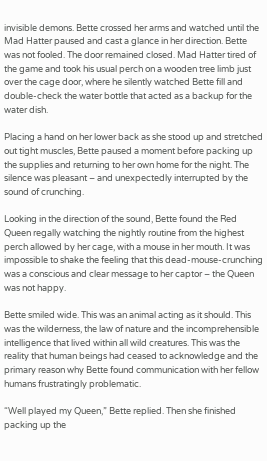invisible demons. Bette crossed her arms and watched until the Mad Hatter paused and cast a glance in her direction. Bette was not fooled. The door remained closed. Mad Hatter tired of the game and took his usual perch on a wooden tree limb just over the cage door, where he silently watched Bette fill and double-check the water bottle that acted as a backup for the water dish.

Placing a hand on her lower back as she stood up and stretched out tight muscles, Bette paused a moment before packing up the supplies and returning to her own home for the night. The silence was pleasant – and unexpectedly interrupted by the sound of crunching.

Looking in the direction of the sound, Bette found the Red Queen regally watching the nightly routine from the highest perch allowed by her cage, with a mouse in her mouth. It was impossible to shake the feeling that this dead-mouse-crunching was a conscious and clear message to her captor – the Queen was not happy.

Bette smiled wide. This was an animal acting as it should. This was the wilderness, the law of nature and the incomprehensible intelligence that lived within all wild creatures. This was the reality that human beings had ceased to acknowledge and the primary reason why Bette found communication with her fellow humans frustratingly problematic.

“Well played my Queen,” Bette replied. Then she finished packing up the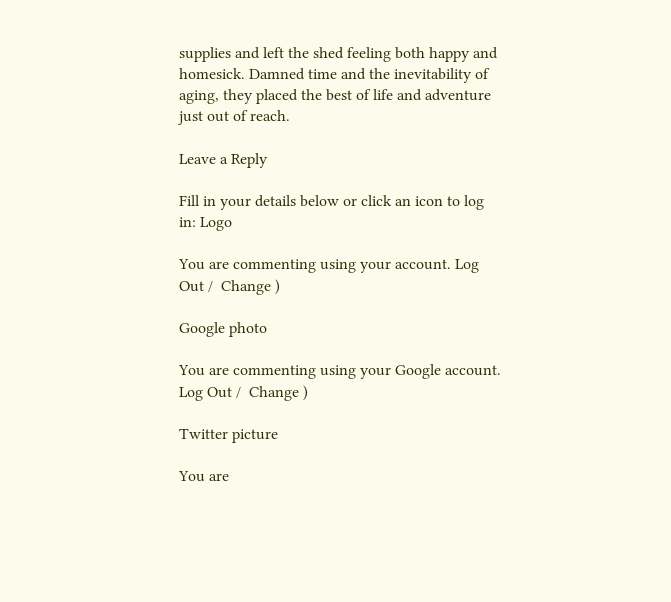supplies and left the shed feeling both happy and homesick. Damned time and the inevitability of aging, they placed the best of life and adventure just out of reach.

Leave a Reply

Fill in your details below or click an icon to log in: Logo

You are commenting using your account. Log Out /  Change )

Google photo

You are commenting using your Google account. Log Out /  Change )

Twitter picture

You are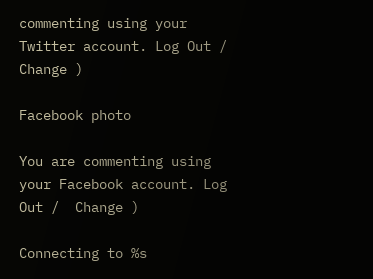commenting using your Twitter account. Log Out /  Change )

Facebook photo

You are commenting using your Facebook account. Log Out /  Change )

Connecting to %s